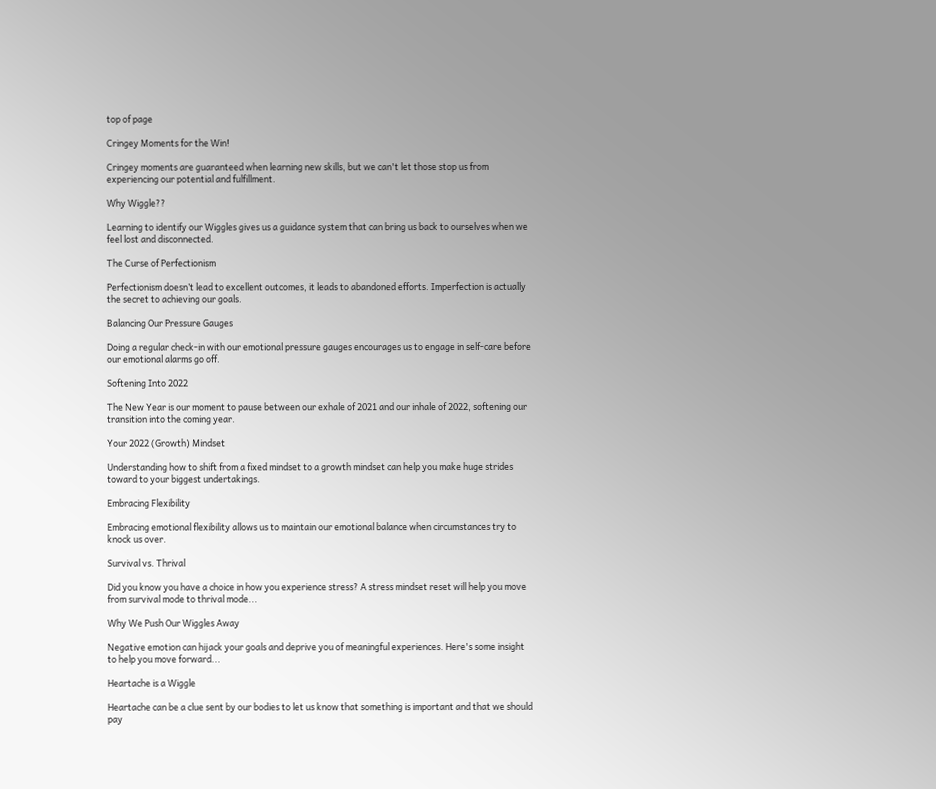top of page

Cringey Moments for the Win!

Cringey moments are guaranteed when learning new skills, but we can't let those stop us from experiencing our potential and fulfillment.

Why Wiggle??

Learning to identify our Wiggles gives us a guidance system that can bring us back to ourselves when we feel lost and disconnected.

The Curse of Perfectionism

Perfectionism doesn’t lead to excellent outcomes, it leads to abandoned efforts. Imperfection is actually the secret to achieving our goals.

Balancing Our Pressure Gauges

Doing a regular check-in with our emotional pressure gauges encourages us to engage in self-care before our emotional alarms go off.

Softening Into 2022

The New Year is our moment to pause between our exhale of 2021 and our inhale of 2022, softening our transition into the coming year.

Your 2022 (Growth) Mindset

Understanding how to shift from a fixed mindset to a growth mindset can help you make huge strides toward to your biggest undertakings.

Embracing Flexibility

Embracing emotional flexibility allows us to maintain our emotional balance when circumstances try to knock us over.

Survival vs. Thrival

Did you know you have a choice in how you experience stress? A stress mindset reset will help you move from survival mode to thrival mode...

Why We Push Our Wiggles Away

Negative emotion can hijack your goals and deprive you of meaningful experiences. Here's some insight to help you move forward...

Heartache is a Wiggle

Heartache can be a clue sent by our bodies to let us know that something is important and that we should pay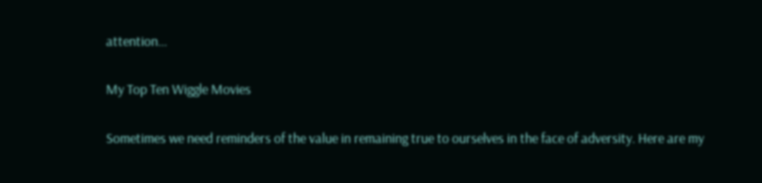attention...

My Top Ten Wiggle Movies

Sometimes we need reminders of the value in remaining true to ourselves in the face of adversity. Here are my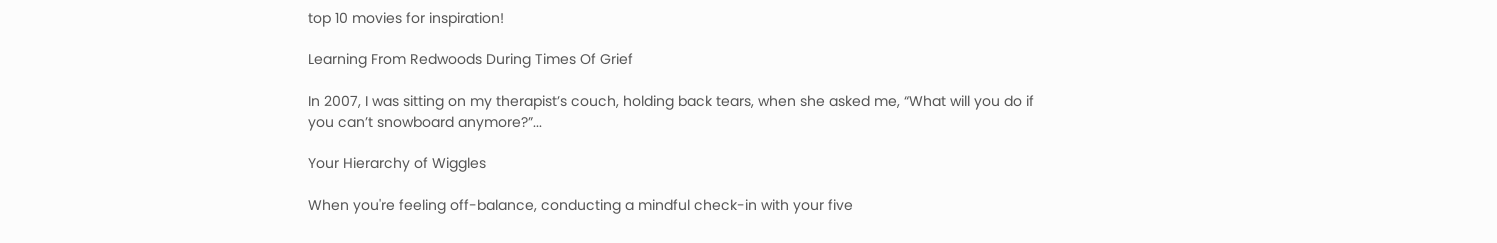top 10 movies for inspiration!

Learning From Redwoods During Times Of Grief

In 2007, I was sitting on my therapist’s couch, holding back tears, when she asked me, “What will you do if you can’t snowboard anymore?”...

Your Hierarchy of Wiggles

When you're feeling off-balance, conducting a mindful check-in with your five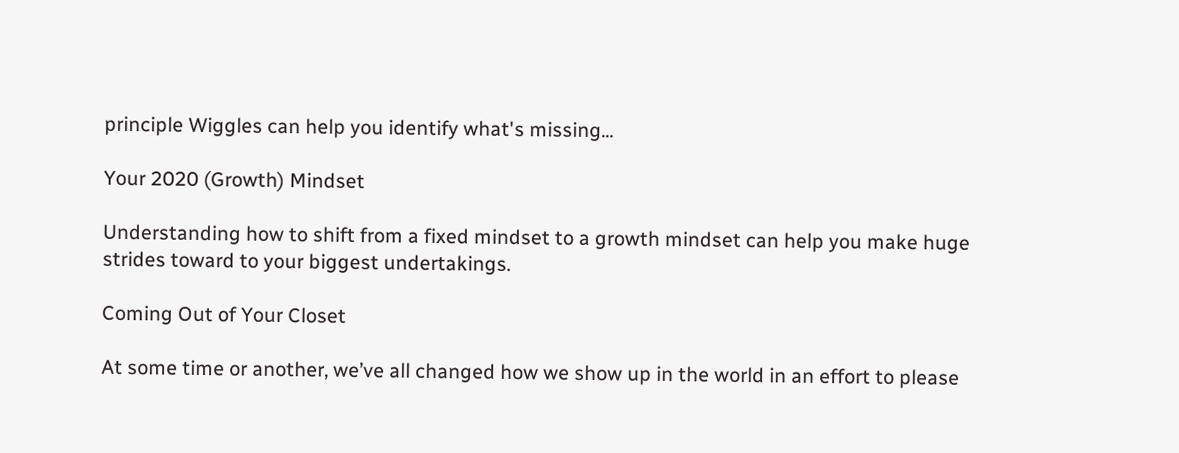principle Wiggles can help you identify what's missing...

Your 2020 (Growth) Mindset

Understanding how to shift from a fixed mindset to a growth mindset can help you make huge strides toward to your biggest undertakings.

Coming Out of Your Closet

At some time or another, we’ve all changed how we show up in the world in an effort to please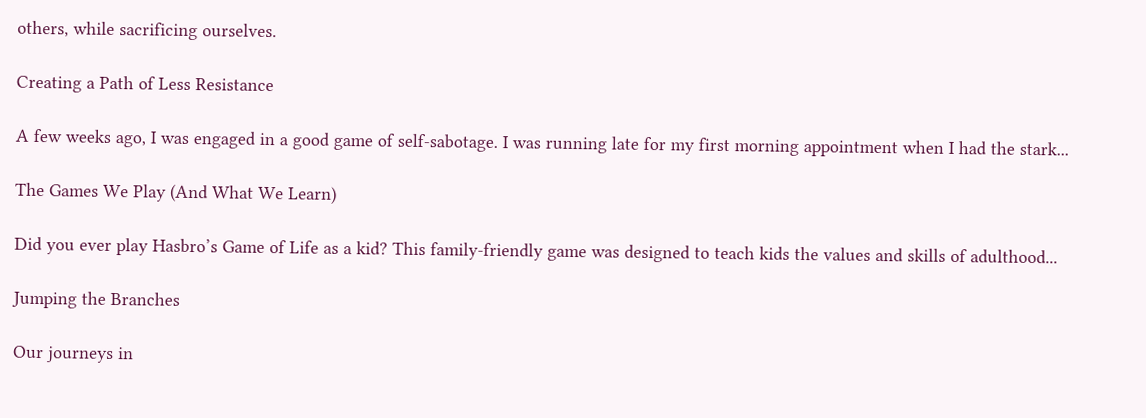others, while sacrificing ourselves.

Creating a Path of Less Resistance

A few weeks ago, I was engaged in a good game of self-sabotage. I was running late for my first morning appointment when I had the stark...

The Games We Play (And What We Learn)

Did you ever play Hasbro’s Game of Life as a kid? This family-friendly game was designed to teach kids the values and skills of adulthood...

Jumping the Branches

Our journeys in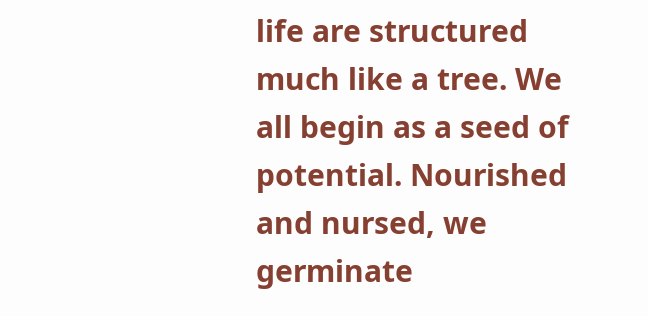life are structured much like a tree. We all begin as a seed of potential. Nourished and nursed, we germinate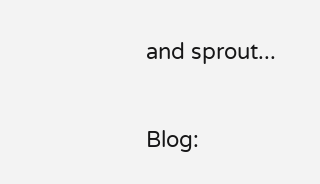and sprout...

Blog: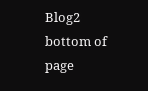Blog2
bottom of page